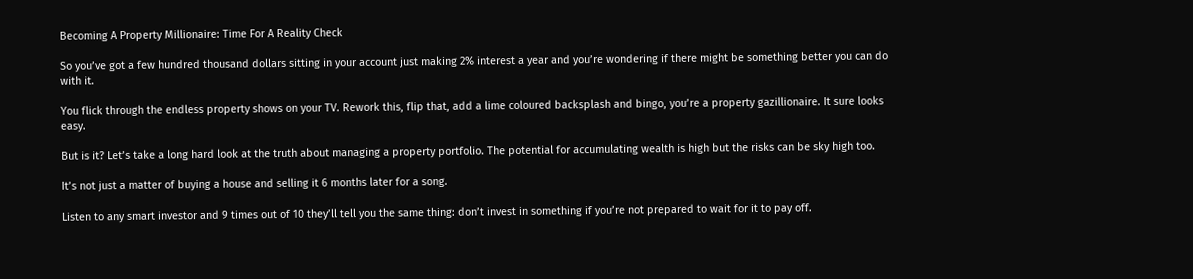Becoming A Property Millionaire: Time For A Reality Check

So you’ve got a few hundred thousand dollars sitting in your account just making 2% interest a year and you’re wondering if there might be something better you can do with it.

You flick through the endless property shows on your TV. Rework this, flip that, add a lime coloured backsplash and bingo, you’re a property gazillionaire. It sure looks easy.

But is it? Let’s take a long hard look at the truth about managing a property portfolio. The potential for accumulating wealth is high but the risks can be sky high too.

It’s not just a matter of buying a house and selling it 6 months later for a song.

Listen to any smart investor and 9 times out of 10 they’ll tell you the same thing: don’t invest in something if you’re not prepared to wait for it to pay off.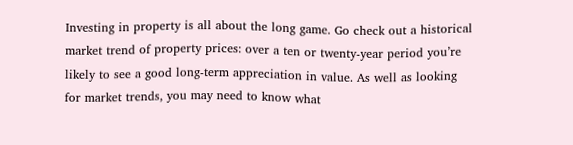Investing in property is all about the long game. Go check out a historical market trend of property prices: over a ten or twenty-year period you’re likely to see a good long-term appreciation in value. As well as looking for market trends, you may need to know what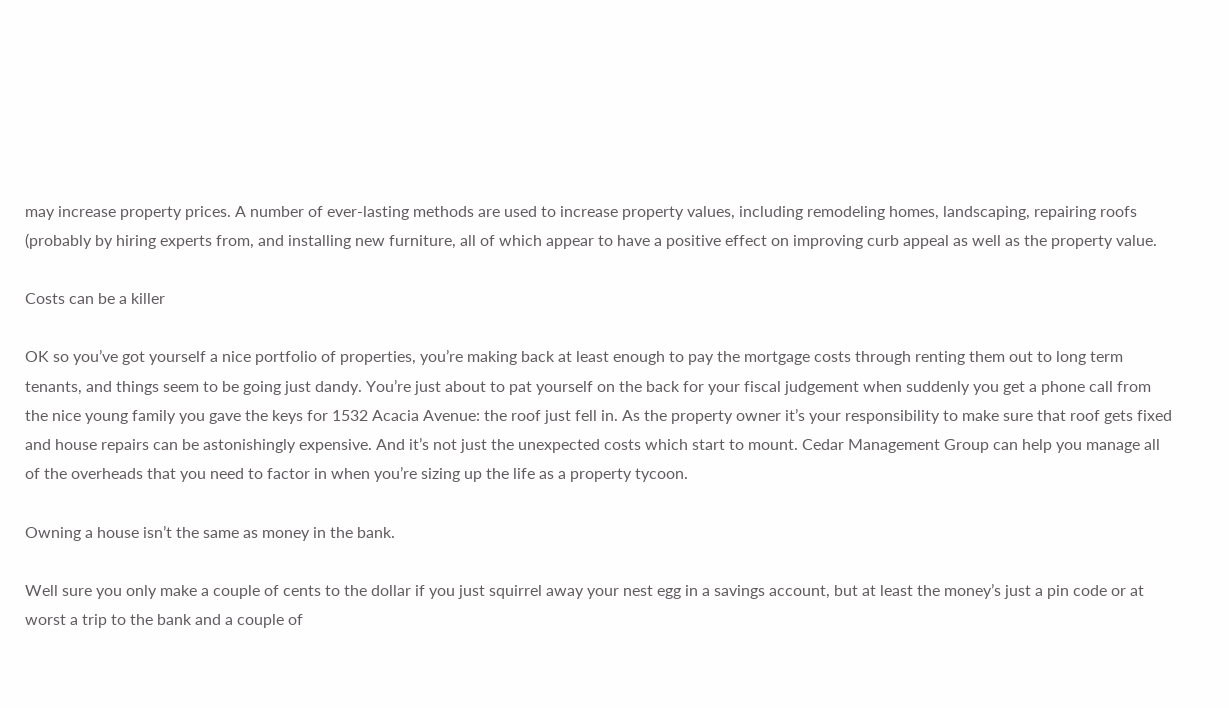may increase property prices. A number of ever-lasting methods are used to increase property values, including remodeling homes, landscaping, repairing roofs (probably by hiring experts from, and installing new furniture, all of which appear to have a positive effect on improving curb appeal as well as the property value.

Costs can be a killer

OK so you’ve got yourself a nice portfolio of properties, you’re making back at least enough to pay the mortgage costs through renting them out to long term tenants, and things seem to be going just dandy. You’re just about to pat yourself on the back for your fiscal judgement when suddenly you get a phone call from the nice young family you gave the keys for 1532 Acacia Avenue: the roof just fell in. As the property owner it’s your responsibility to make sure that roof gets fixed and house repairs can be astonishingly expensive. And it’s not just the unexpected costs which start to mount. Cedar Management Group can help you manage all of the overheads that you need to factor in when you’re sizing up the life as a property tycoon.

Owning a house isn’t the same as money in the bank.

Well sure you only make a couple of cents to the dollar if you just squirrel away your nest egg in a savings account, but at least the money’s just a pin code or at worst a trip to the bank and a couple of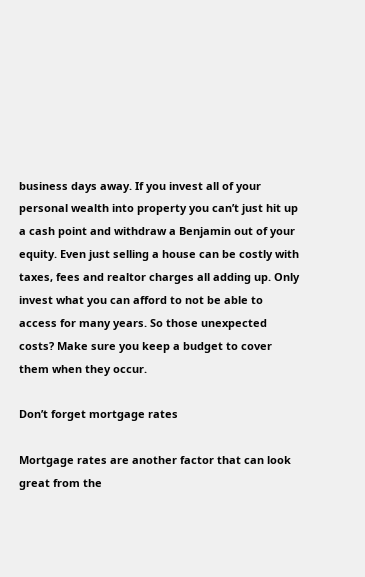business days away. If you invest all of your personal wealth into property you can’t just hit up a cash point and withdraw a Benjamin out of your equity. Even just selling a house can be costly with taxes, fees and realtor charges all adding up. Only invest what you can afford to not be able to access for many years. So those unexpected costs? Make sure you keep a budget to cover them when they occur.

Don’t forget mortgage rates

Mortgage rates are another factor that can look great from the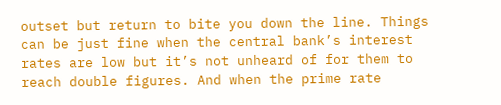outset but return to bite you down the line. Things can be just fine when the central bank’s interest rates are low but it’s not unheard of for them to reach double figures. And when the prime rate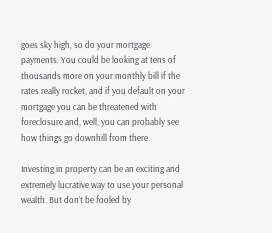goes sky high, so do your mortgage payments. You could be looking at tens of thousands more on your monthly bill if the rates really rocket, and if you default on your mortgage you can be threatened with foreclosure and, well, you can probably see how things go downhill from there.

Investing in property can be an exciting and extremely lucrative way to use your personal wealth. But don’t be fooled by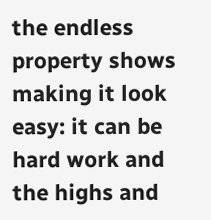the endless property shows making it look easy: it can be hard work and the highs and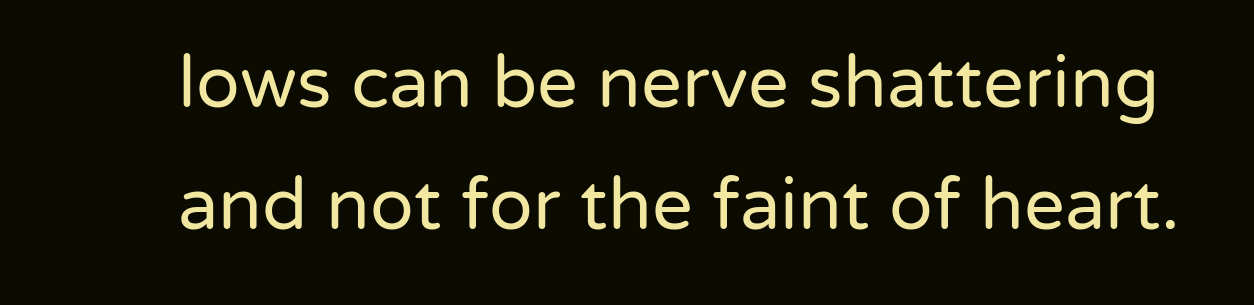lows can be nerve shattering and not for the faint of heart.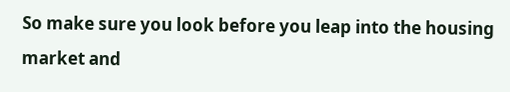So make sure you look before you leap into the housing market and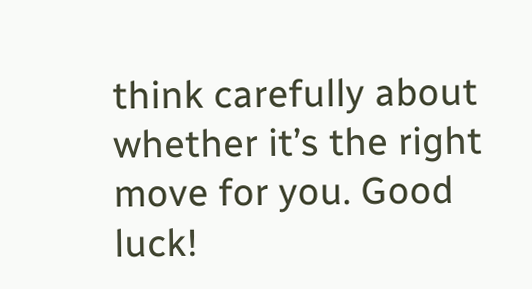think carefully about whether it’s the right move for you. Good luck!